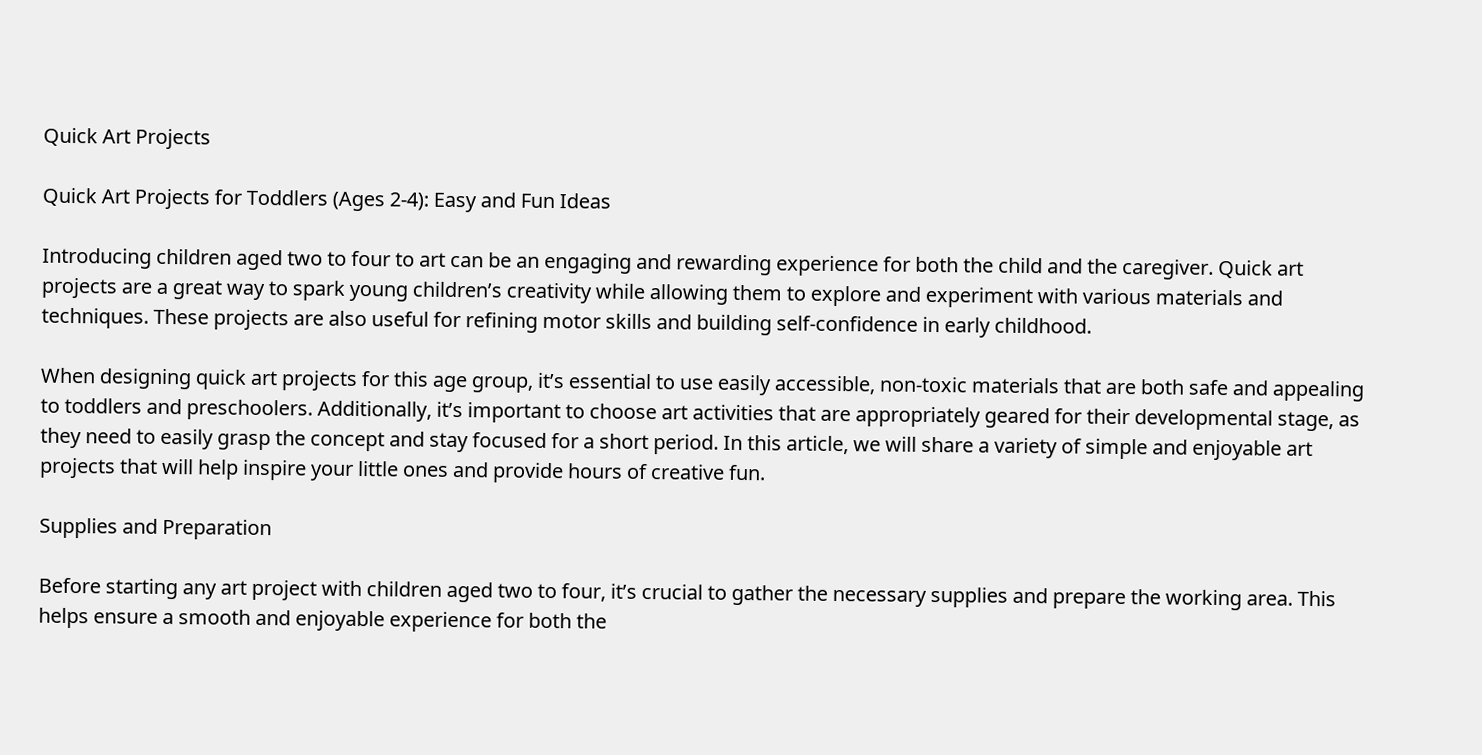Quick Art Projects

Quick Art Projects for Toddlers (Ages 2-4): Easy and Fun Ideas

Introducing children aged two to four to art can be an engaging and rewarding experience for both the child and the caregiver. Quick art projects are a great way to spark young children’s creativity while allowing them to explore and experiment with various materials and techniques. These projects are also useful for refining motor skills and building self-confidence in early childhood.

When designing quick art projects for this age group, it’s essential to use easily accessible, non-toxic materials that are both safe and appealing to toddlers and preschoolers. Additionally, it’s important to choose art activities that are appropriately geared for their developmental stage, as they need to easily grasp the concept and stay focused for a short period. In this article, we will share a variety of simple and enjoyable art projects that will help inspire your little ones and provide hours of creative fun.

Supplies and Preparation

Before starting any art project with children aged two to four, it’s crucial to gather the necessary supplies and prepare the working area. This helps ensure a smooth and enjoyable experience for both the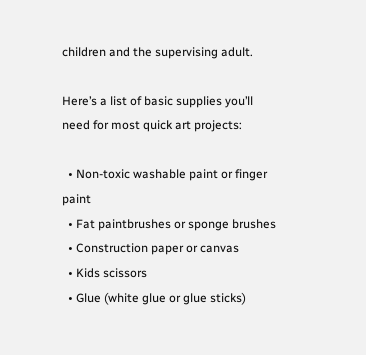children and the supervising adult.

Here’s a list of basic supplies you’ll need for most quick art projects:

  • Non-toxic washable paint or finger paint
  • Fat paintbrushes or sponge brushes
  • Construction paper or canvas
  • Kids scissors
  • Glue (white glue or glue sticks)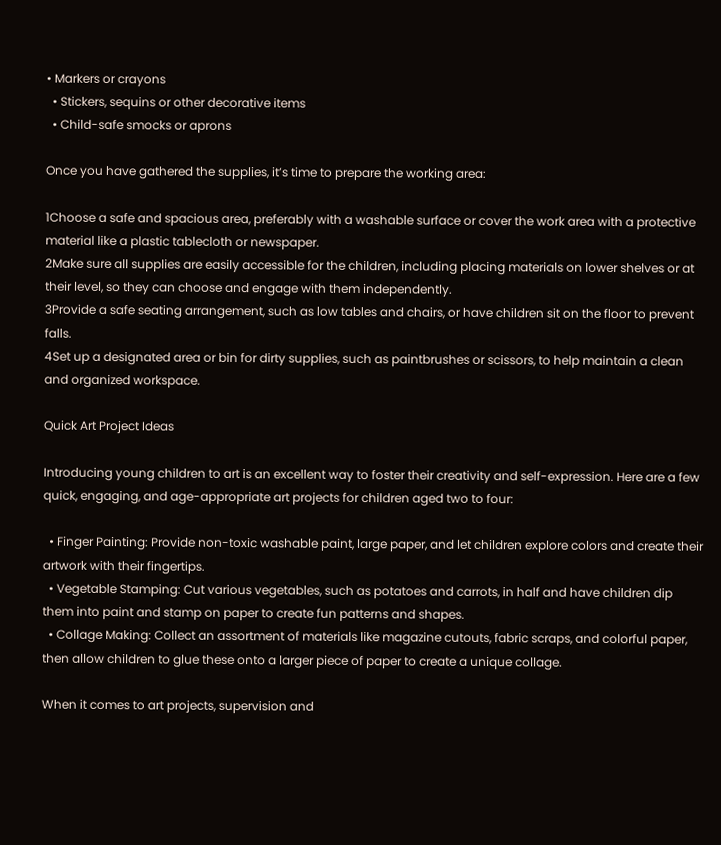• Markers or crayons
  • Stickers, sequins or other decorative items
  • Child-safe smocks or aprons

Once you have gathered the supplies, it’s time to prepare the working area:

1Choose a safe and spacious area, preferably with a washable surface or cover the work area with a protective material like a plastic tablecloth or newspaper.
2Make sure all supplies are easily accessible for the children, including placing materials on lower shelves or at their level, so they can choose and engage with them independently.
3Provide a safe seating arrangement, such as low tables and chairs, or have children sit on the floor to prevent falls.
4Set up a designated area or bin for dirty supplies, such as paintbrushes or scissors, to help maintain a clean and organized workspace.

Quick Art Project Ideas

Introducing young children to art is an excellent way to foster their creativity and self-expression. Here are a few quick, engaging, and age-appropriate art projects for children aged two to four:

  • Finger Painting: Provide non-toxic washable paint, large paper, and let children explore colors and create their artwork with their fingertips.
  • Vegetable Stamping: Cut various vegetables, such as potatoes and carrots, in half and have children dip them into paint and stamp on paper to create fun patterns and shapes.
  • Collage Making: Collect an assortment of materials like magazine cutouts, fabric scraps, and colorful paper, then allow children to glue these onto a larger piece of paper to create a unique collage.

When it comes to art projects, supervision and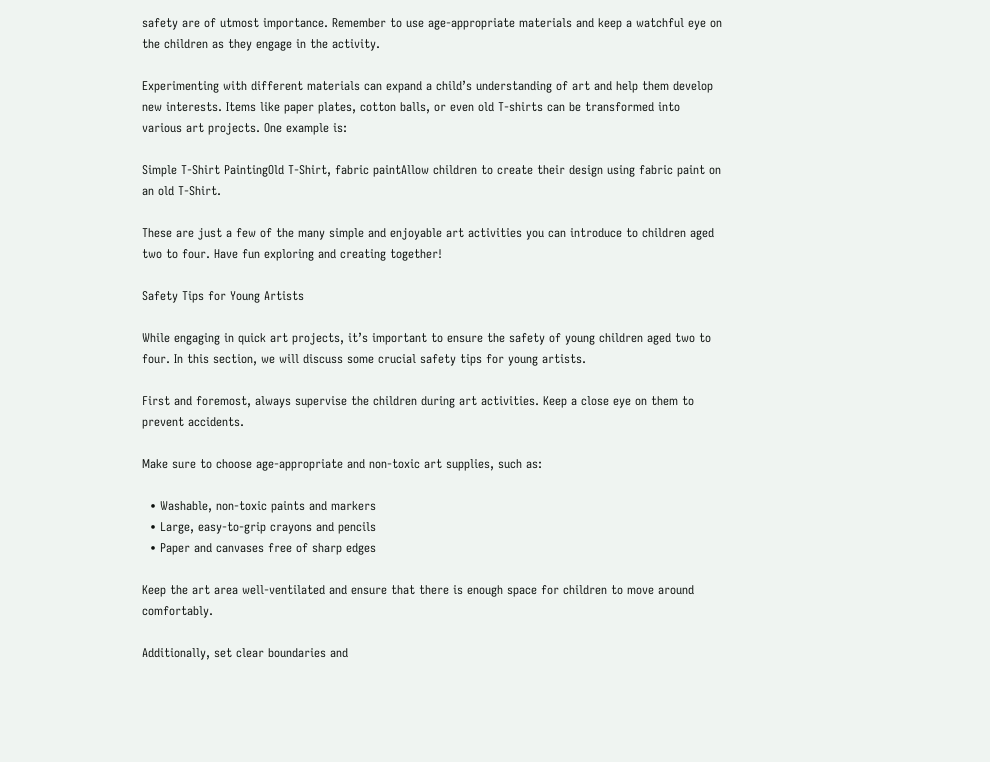safety are of utmost importance. Remember to use age-appropriate materials and keep a watchful eye on the children as they engage in the activity.

Experimenting with different materials can expand a child’s understanding of art and help them develop new interests. Items like paper plates, cotton balls, or even old T-shirts can be transformed into various art projects. One example is:

Simple T-Shirt PaintingOld T-Shirt, fabric paintAllow children to create their design using fabric paint on an old T-Shirt.

These are just a few of the many simple and enjoyable art activities you can introduce to children aged two to four. Have fun exploring and creating together!

Safety Tips for Young Artists

While engaging in quick art projects, it’s important to ensure the safety of young children aged two to four. In this section, we will discuss some crucial safety tips for young artists.

First and foremost, always supervise the children during art activities. Keep a close eye on them to prevent accidents.

Make sure to choose age-appropriate and non-toxic art supplies, such as:

  • Washable, non-toxic paints and markers
  • Large, easy-to-grip crayons and pencils
  • Paper and canvases free of sharp edges

Keep the art area well-ventilated and ensure that there is enough space for children to move around comfortably.

Additionally, set clear boundaries and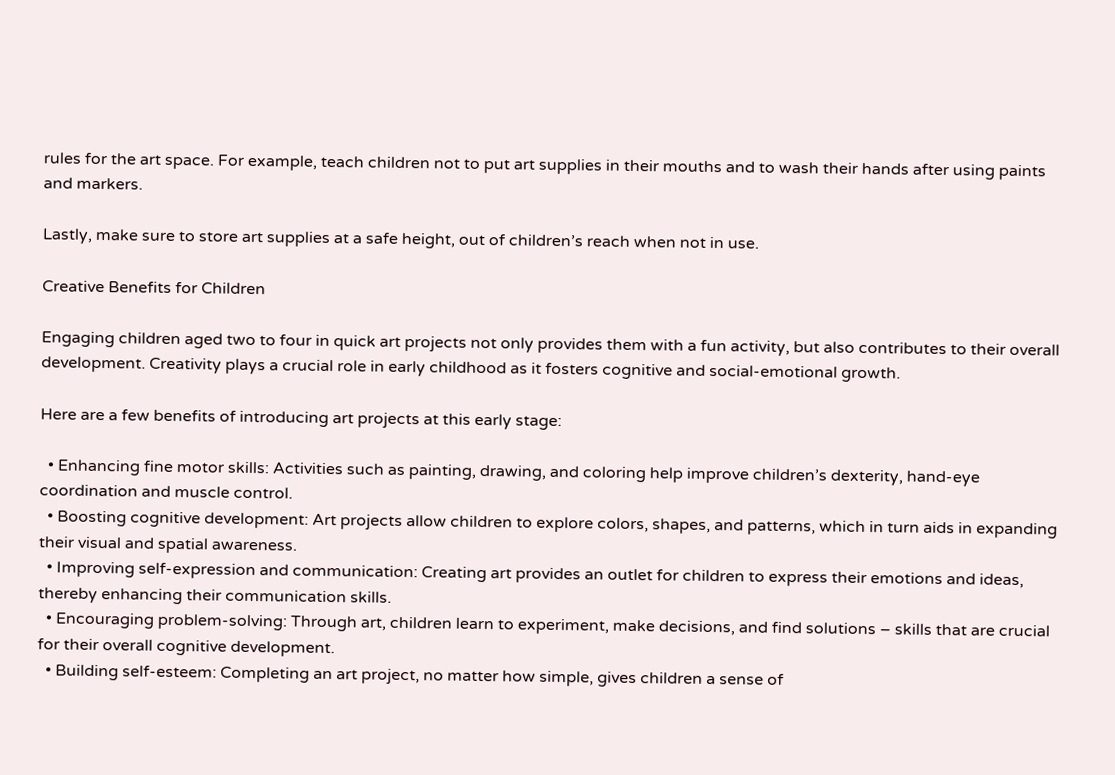rules for the art space. For example, teach children not to put art supplies in their mouths and to wash their hands after using paints and markers.

Lastly, make sure to store art supplies at a safe height, out of children’s reach when not in use.

Creative Benefits for Children

Engaging children aged two to four in quick art projects not only provides them with a fun activity, but also contributes to their overall development. Creativity plays a crucial role in early childhood as it fosters cognitive and social-emotional growth.

Here are a few benefits of introducing art projects at this early stage:

  • Enhancing fine motor skills: Activities such as painting, drawing, and coloring help improve children’s dexterity, hand-eye coordination and muscle control.
  • Boosting cognitive development: Art projects allow children to explore colors, shapes, and patterns, which in turn aids in expanding their visual and spatial awareness.
  • Improving self-expression and communication: Creating art provides an outlet for children to express their emotions and ideas, thereby enhancing their communication skills.
  • Encouraging problem-solving: Through art, children learn to experiment, make decisions, and find solutions – skills that are crucial for their overall cognitive development.
  • Building self-esteem: Completing an art project, no matter how simple, gives children a sense of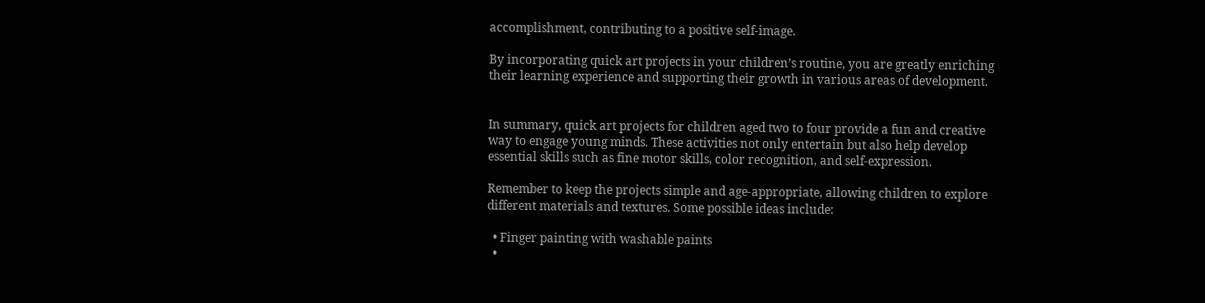accomplishment, contributing to a positive self-image.

By incorporating quick art projects in your children’s routine, you are greatly enriching their learning experience and supporting their growth in various areas of development.


In summary, quick art projects for children aged two to four provide a fun and creative way to engage young minds. These activities not only entertain but also help develop essential skills such as fine motor skills, color recognition, and self-expression.

Remember to keep the projects simple and age-appropriate, allowing children to explore different materials and textures. Some possible ideas include:

  • Finger painting with washable paints
  •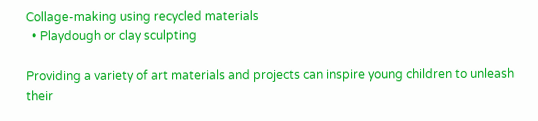Collage-making using recycled materials
  • Playdough or clay sculpting

Providing a variety of art materials and projects can inspire young children to unleash their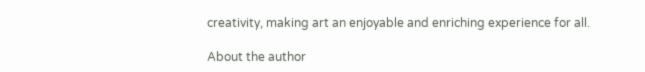creativity, making art an enjoyable and enriching experience for all.

About the author